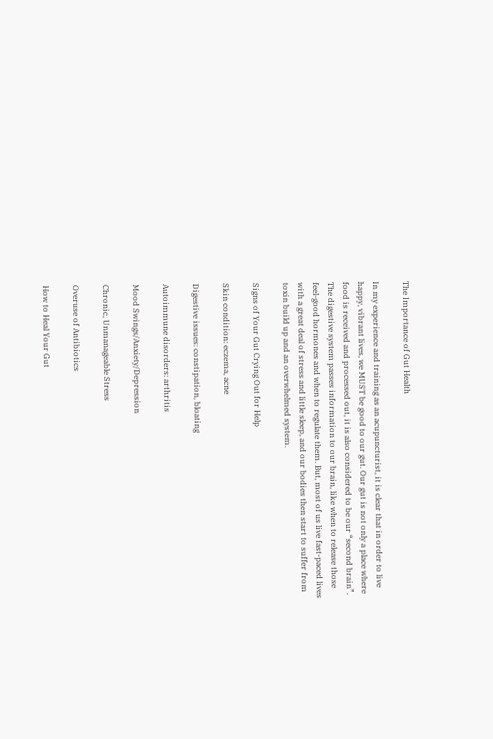The Importance of Gut Health

In my experience and training as an acupuncturist, it is clear that in order to live happy, vibrant lives, we MUST be good to our gut. Our gut is not only a place where food is received and processed out, it is also considered to be our “second brain”. The digestive system passes information to our brain, like when to release those feel-good hormones and when to regulate them. But, most of us live fast-paced lives with a great deal of stress and little sleep, and our bodies then start to suffer from toxin build up and an overwhelmed system.

Signs of Your Gut Crying Out for Help

Skin condition: eczema, acne

Digestive issues: constipation, bloating

Autoimmune disorders: arthritis

Mood Swings/Anxiety/Depression

Chronic, Unmanageable Stress

Overuse of Antibiotics

How to Heal Your Gut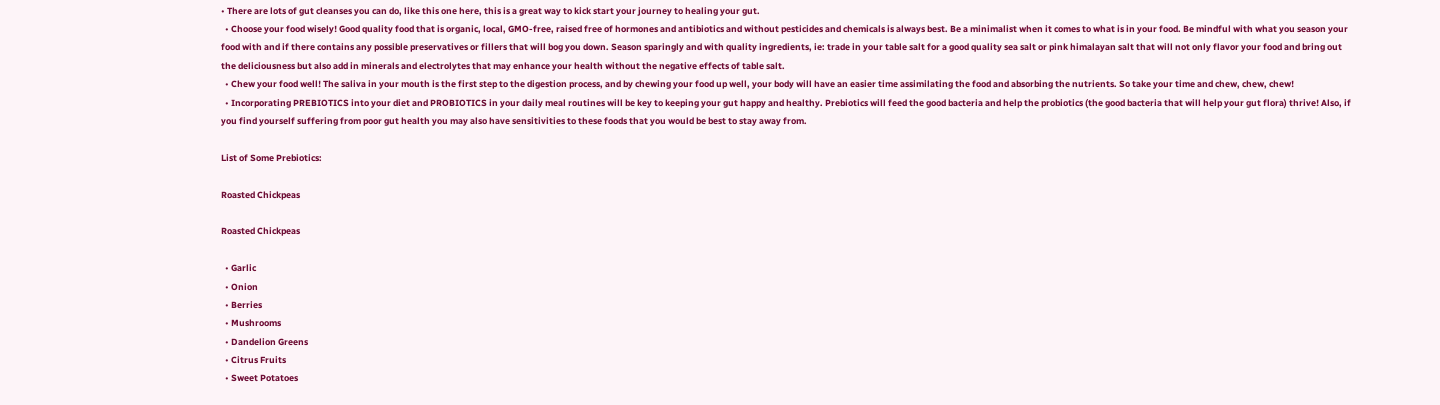• There are lots of gut cleanses you can do, like this one here, this is a great way to kick start your journey to healing your gut.
  • Choose your food wisely! Good quality food that is organic, local, GMO-free, raised free of hormones and antibiotics and without pesticides and chemicals is always best. Be a minimalist when it comes to what is in your food. Be mindful with what you season your food with and if there contains any possible preservatives or fillers that will bog you down. Season sparingly and with quality ingredients, ie: trade in your table salt for a good quality sea salt or pink himalayan salt that will not only flavor your food and bring out the deliciousness but also add in minerals and electrolytes that may enhance your health without the negative effects of table salt.
  • Chew your food well! The saliva in your mouth is the first step to the digestion process, and by chewing your food up well, your body will have an easier time assimilating the food and absorbing the nutrients. So take your time and chew, chew, chew!
  • Incorporating PREBIOTICS into your diet and PROBIOTICS in your daily meal routines will be key to keeping your gut happy and healthy. Prebiotics will feed the good bacteria and help the probiotics (the good bacteria that will help your gut flora) thrive! Also, if you find yourself suffering from poor gut health you may also have sensitivities to these foods that you would be best to stay away from.

List of Some Prebiotics:

Roasted Chickpeas

Roasted Chickpeas

  • Garlic
  • Onion
  • Berries
  • Mushrooms
  • Dandelion Greens
  • Citrus Fruits
  • Sweet Potatoes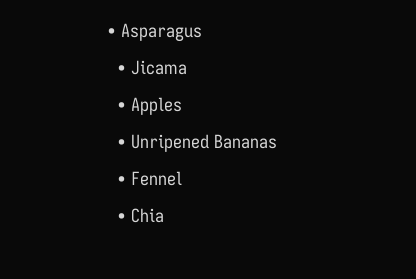• Asparagus
  • Jicama
  • Apples
  • Unripened Bananas
  • Fennel
  • Chia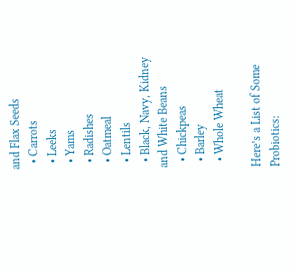and Flax Seeds
  • Carrots
  • Leeks
  • Yams
  • Radishes
  • Oatmeal
  • Lentils
  • Black, Navy, Kidney and White Beans
  • Chickpeas
  • Barley
  • Whole Wheat

Here’s a List of Some Probiotics: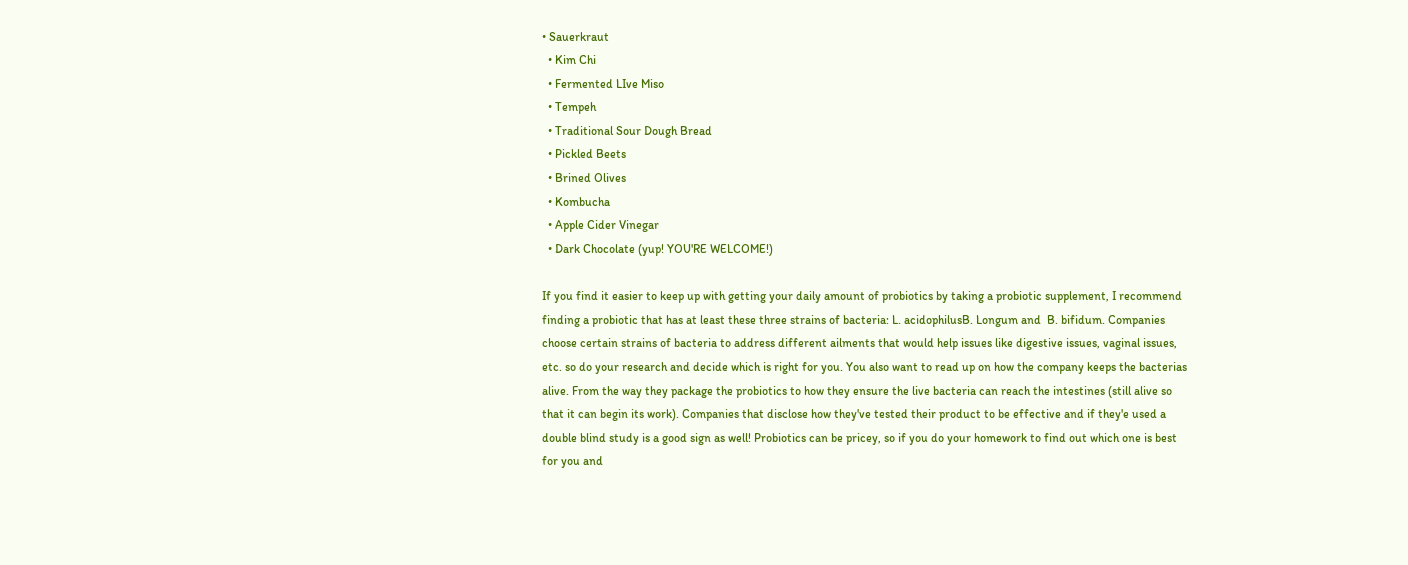• Sauerkraut
  • Kim Chi
  • Fermented LIve Miso
  • Tempeh
  • Traditional Sour Dough Bread
  • Pickled Beets
  • Brined Olives
  • Kombucha
  • Apple Cider Vinegar
  • Dark Chocolate (yup! YOU'RE WELCOME!)

If you find it easier to keep up with getting your daily amount of probiotics by taking a probiotic supplement, I recommend finding a probiotic that has at least these three strains of bacteria: L. acidophilusB. Longum and  B. bifidum. Companies choose certain strains of bacteria to address different ailments that would help issues like digestive issues, vaginal issues, etc. so do your research and decide which is right for you. You also want to read up on how the company keeps the bacterias alive. From the way they package the probiotics to how they ensure the live bacteria can reach the intestines (still alive so that it can begin its work). Companies that disclose how they've tested their product to be effective and if they'e used a double blind study is a good sign as well! Probiotics can be pricey, so if you do your homework to find out which one is best for you and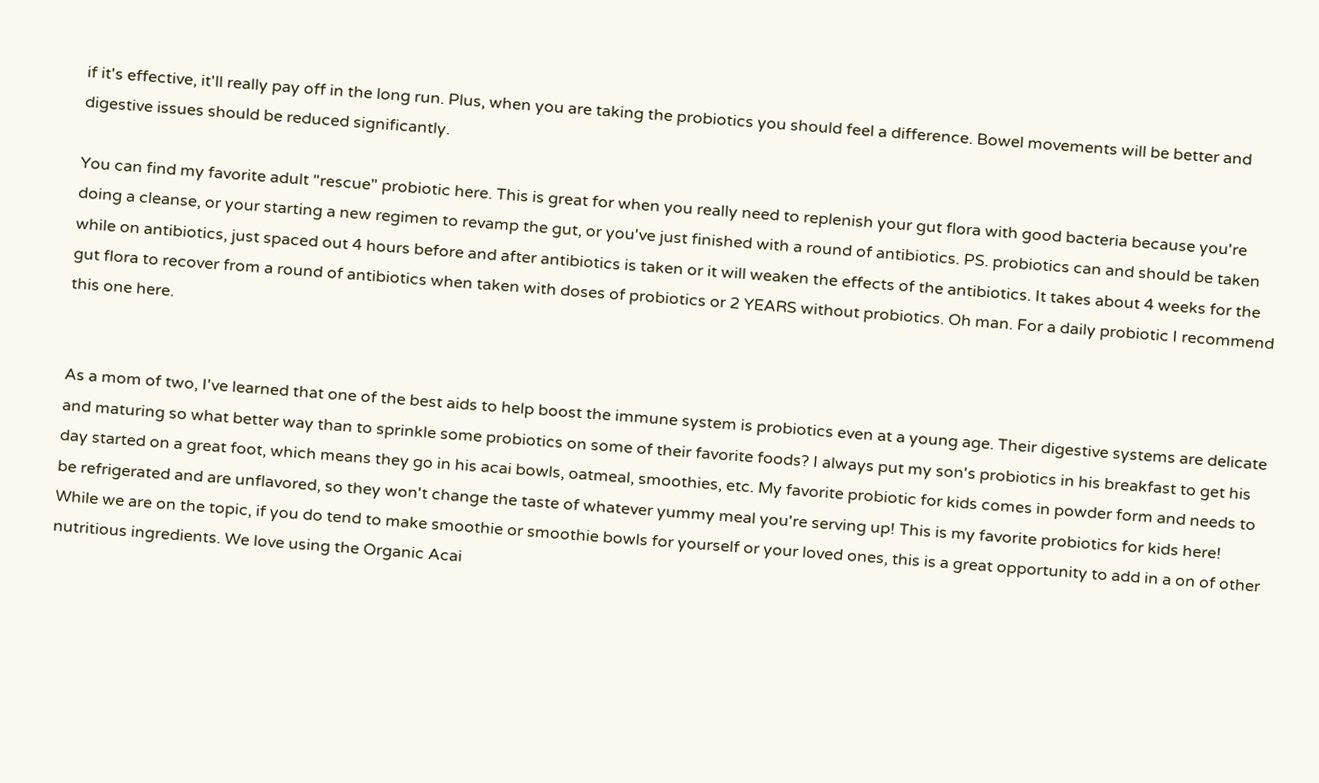if it's effective, it'll really pay off in the long run. Plus, when you are taking the probiotics you should feel a difference. Bowel movements will be better and digestive issues should be reduced significantly.

You can find my favorite adult "rescue" probiotic here. This is great for when you really need to replenish your gut flora with good bacteria because you're doing a cleanse, or your starting a new regimen to revamp the gut, or you've just finished with a round of antibiotics. PS. probiotics can and should be taken while on antibiotics, just spaced out 4 hours before and after antibiotics is taken or it will weaken the effects of the antibiotics. It takes about 4 weeks for the gut flora to recover from a round of antibiotics when taken with doses of probiotics or 2 YEARS without probiotics. Oh man. For a daily probiotic I recommend this one here.


As a mom of two, I've learned that one of the best aids to help boost the immune system is probiotics even at a young age. Their digestive systems are delicate and maturing so what better way than to sprinkle some probiotics on some of their favorite foods? I always put my son's probiotics in his breakfast to get his day started on a great foot, which means they go in his acai bowls, oatmeal, smoothies, etc. My favorite probiotic for kids comes in powder form and needs to be refrigerated and are unflavored, so they won't change the taste of whatever yummy meal you're serving up! This is my favorite probiotics for kids here! While we are on the topic, if you do tend to make smoothie or smoothie bowls for yourself or your loved ones, this is a great opportunity to add in a on of other nutritious ingredients. We love using the Organic Acai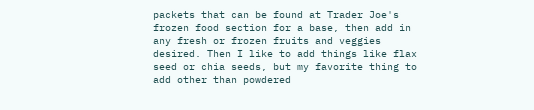packets that can be found at Trader Joe's frozen food section for a base, then add in any fresh or frozen fruits and veggies desired. Then I like to add things like flax seed or chia seeds, but my favorite thing to add other than powdered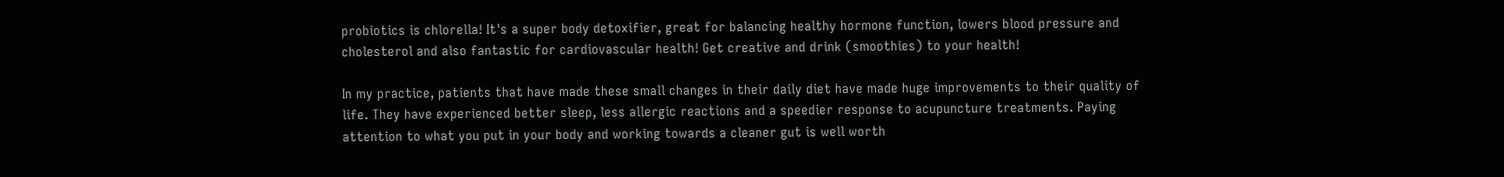probiotics is chlorella! It's a super body detoxifier, great for balancing healthy hormone function, lowers blood pressure and cholesterol and also fantastic for cardiovascular health! Get creative and drink (smoothies) to your health!

In my practice, patients that have made these small changes in their daily diet have made huge improvements to their quality of life. They have experienced better sleep, less allergic reactions and a speedier response to acupuncture treatments. Paying attention to what you put in your body and working towards a cleaner gut is well worth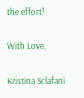the effort!

With Love,

Kristina Sclafani